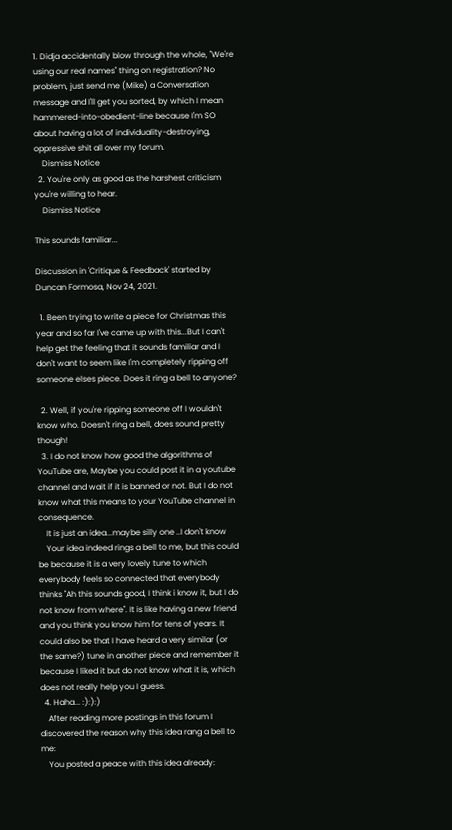1. Didja accidentally blow through the whole, "We're using our real names" thing on registration? No problem, just send me (Mike) a Conversation message and I'll get you sorted, by which I mean hammered-into-obedient-line because I'm SO about having a lot of individuality-destroying, oppressive shit all over my forum.
    Dismiss Notice
  2. You're only as good as the harshest criticism you're willing to hear.
    Dismiss Notice

This sounds familiar...

Discussion in 'Critique & Feedback' started by Duncan Formosa, Nov 24, 2021.

  1. Been trying to write a piece for Christmas this year and so far I've came up with this...But I can't help get the feeling that it sounds familiar and I don't want to seem like I'm completely ripping off someone elses piece. Does it ring a bell to anyone?

  2. Well, if you're ripping someone off I wouldn't know who. Doesn't ring a bell, does sound pretty though!
  3. I do not know how good the algorithms of YouTube are, Maybe you could post it in a youtube channel and wait if it is banned or not. But I do not know what this means to your YouTube channel in consequence.
    It is just an idea...maybe silly one ..I don't know
    Your idea indeed rings a bell to me, but this could be because it is a very lovely tune to which everybody feels so connected that everybody thinks "Ah this sounds good, I think i know it, but I do not know from where". It is like having a new friend and you think you know him for tens of years. It could also be that I have heard a very similar (or the same?) tune in another piece and remember it because I liked it but do not know what it is, which does not really help you I guess.
  4. Haha... :):):)
    After reading more postings in this forum I discovered the reason why this idea rang a bell to me:
    You posted a peace with this idea already: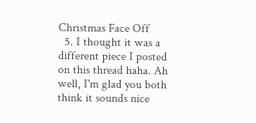Christmas Face Off
  5. I thought it was a different piece I posted on this thread haha. Ah well, I'm glad you both think it sounds nice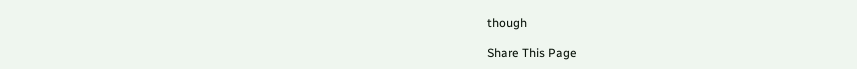though

Share This Page